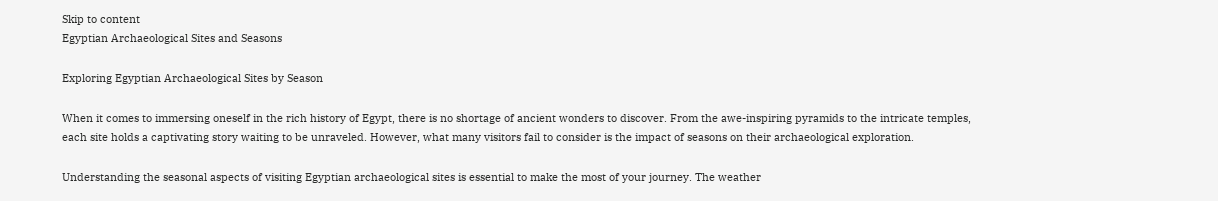Skip to content
Egyptian Archaeological Sites and Seasons

Exploring Egyptian Archaeological Sites by Season

When it comes to immersing oneself in the rich history of Egypt, there is no shortage of ancient wonders to discover. From the awe-inspiring pyramids to the intricate temples, each site holds a captivating story waiting to be unraveled. However, what many visitors fail to consider is the impact of seasons on their archaeological exploration.

Understanding the seasonal aspects of visiting Egyptian archaeological sites is essential to make the most of your journey. The weather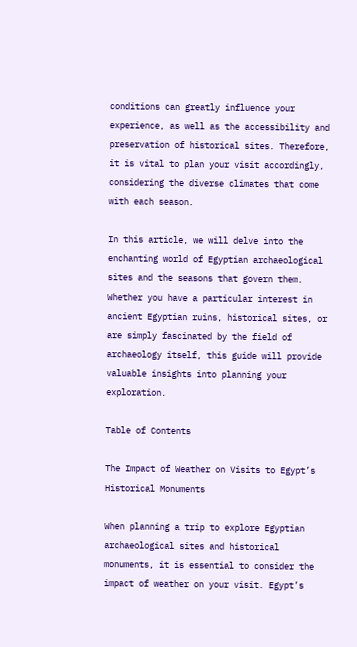conditions can greatly influence your experience, as well as the accessibility and preservation of historical sites. Therefore, it is vital to plan your visit accordingly, considering the diverse climates that come with each season.

In this article, we will delve into the enchanting world of Egyptian archaeological sites and the seasons that govern them. Whether you have a particular interest in ancient Egyptian ruins, historical sites, or are simply fascinated by the field of archaeology itself, this guide will provide valuable insights into planning your exploration.

Table of Contents

The Impact of Weather on Visits to Egypt’s Historical Monuments

When planning a trip to explore Egyptian archaeological sites and historical monuments, it is essential to consider the impact of weather on your visit. Egypt’s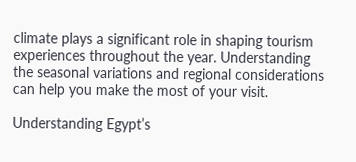climate plays a significant role in shaping tourism experiences throughout the year. Understanding the seasonal variations and regional considerations can help you make the most of your visit.

Understanding Egypt’s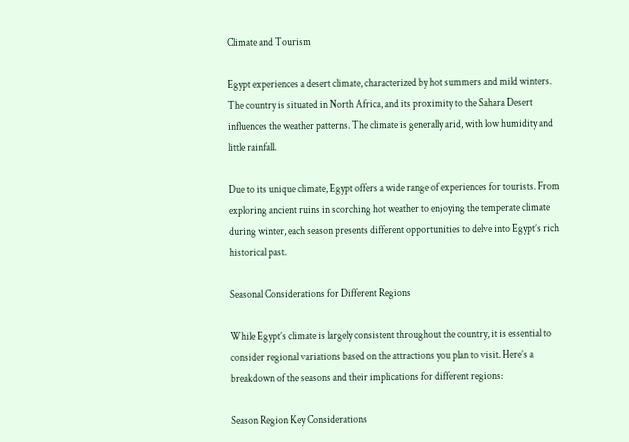Climate and Tourism

Egypt experiences a desert climate, characterized by hot summers and mild winters. The country is situated in North Africa, and its proximity to the Sahara Desert influences the weather patterns. The climate is generally arid, with low humidity and little rainfall.

Due to its unique climate, Egypt offers a wide range of experiences for tourists. From exploring ancient ruins in scorching hot weather to enjoying the temperate climate during winter, each season presents different opportunities to delve into Egypt’s rich historical past.

Seasonal Considerations for Different Regions

While Egypt’s climate is largely consistent throughout the country, it is essential to consider regional variations based on the attractions you plan to visit. Here’s a breakdown of the seasons and their implications for different regions:

Season Region Key Considerations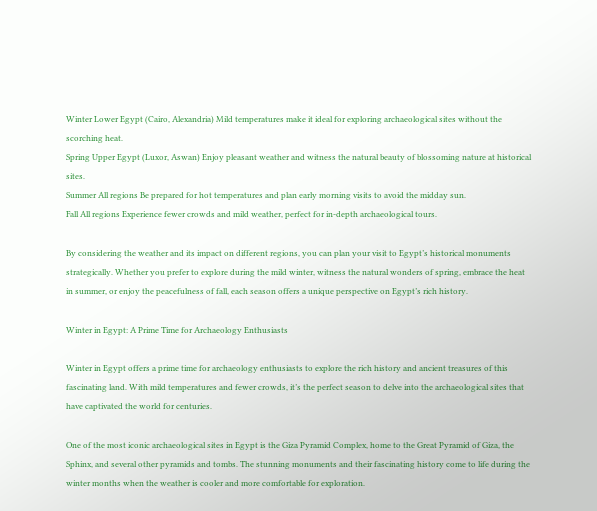Winter Lower Egypt (Cairo, Alexandria) Mild temperatures make it ideal for exploring archaeological sites without the scorching heat.
Spring Upper Egypt (Luxor, Aswan) Enjoy pleasant weather and witness the natural beauty of blossoming nature at historical sites.
Summer All regions Be prepared for hot temperatures and plan early morning visits to avoid the midday sun.
Fall All regions Experience fewer crowds and mild weather, perfect for in-depth archaeological tours.

By considering the weather and its impact on different regions, you can plan your visit to Egypt’s historical monuments strategically. Whether you prefer to explore during the mild winter, witness the natural wonders of spring, embrace the heat in summer, or enjoy the peacefulness of fall, each season offers a unique perspective on Egypt’s rich history.

Winter in Egypt: A Prime Time for Archaeology Enthusiasts

Winter in Egypt offers a prime time for archaeology enthusiasts to explore the rich history and ancient treasures of this fascinating land. With mild temperatures and fewer crowds, it’s the perfect season to delve into the archaeological sites that have captivated the world for centuries.

One of the most iconic archaeological sites in Egypt is the Giza Pyramid Complex, home to the Great Pyramid of Giza, the Sphinx, and several other pyramids and tombs. The stunning monuments and their fascinating history come to life during the winter months when the weather is cooler and more comfortable for exploration.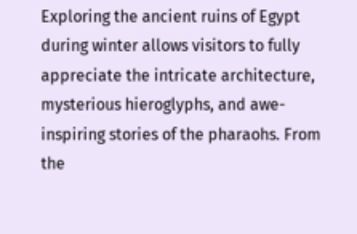Exploring the ancient ruins of Egypt during winter allows visitors to fully appreciate the intricate architecture, mysterious hieroglyphs, and awe-inspiring stories of the pharaohs. From the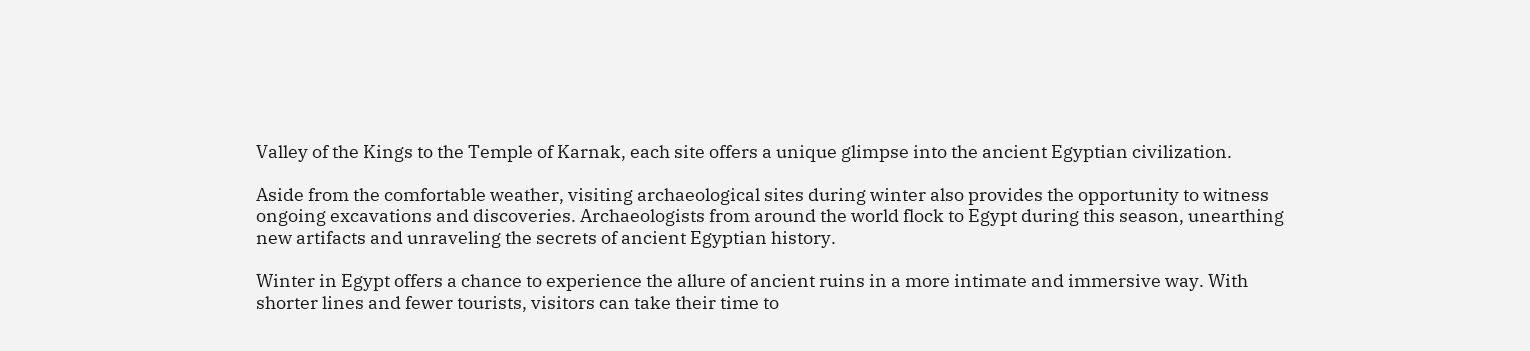Valley of the Kings to the Temple of Karnak, each site offers a unique glimpse into the ancient Egyptian civilization.

Aside from the comfortable weather, visiting archaeological sites during winter also provides the opportunity to witness ongoing excavations and discoveries. Archaeologists from around the world flock to Egypt during this season, unearthing new artifacts and unraveling the secrets of ancient Egyptian history.

Winter in Egypt offers a chance to experience the allure of ancient ruins in a more intimate and immersive way. With shorter lines and fewer tourists, visitors can take their time to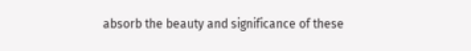absorb the beauty and significance of these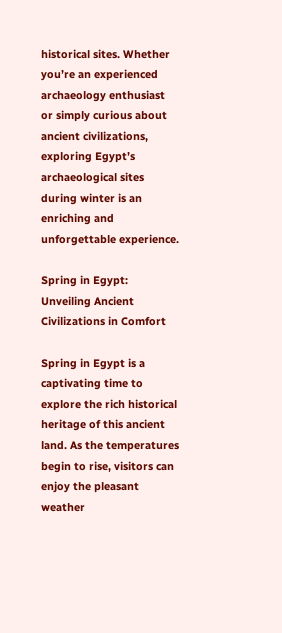historical sites. Whether you’re an experienced archaeology enthusiast or simply curious about ancient civilizations, exploring Egypt’s archaeological sites during winter is an enriching and unforgettable experience.

Spring in Egypt: Unveiling Ancient Civilizations in Comfort

Spring in Egypt is a captivating time to explore the rich historical heritage of this ancient land. As the temperatures begin to rise, visitors can enjoy the pleasant weather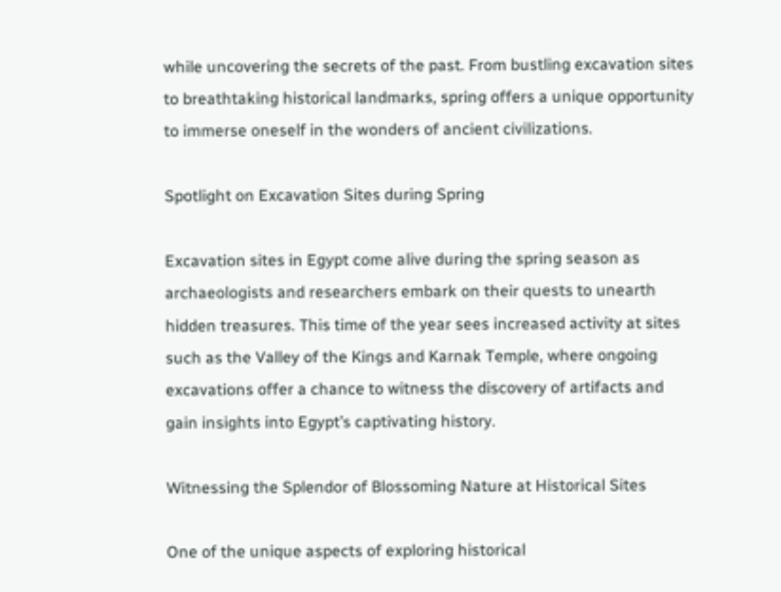while uncovering the secrets of the past. From bustling excavation sites to breathtaking historical landmarks, spring offers a unique opportunity to immerse oneself in the wonders of ancient civilizations.

Spotlight on Excavation Sites during Spring

Excavation sites in Egypt come alive during the spring season as archaeologists and researchers embark on their quests to unearth hidden treasures. This time of the year sees increased activity at sites such as the Valley of the Kings and Karnak Temple, where ongoing excavations offer a chance to witness the discovery of artifacts and gain insights into Egypt’s captivating history.

Witnessing the Splendor of Blossoming Nature at Historical Sites

One of the unique aspects of exploring historical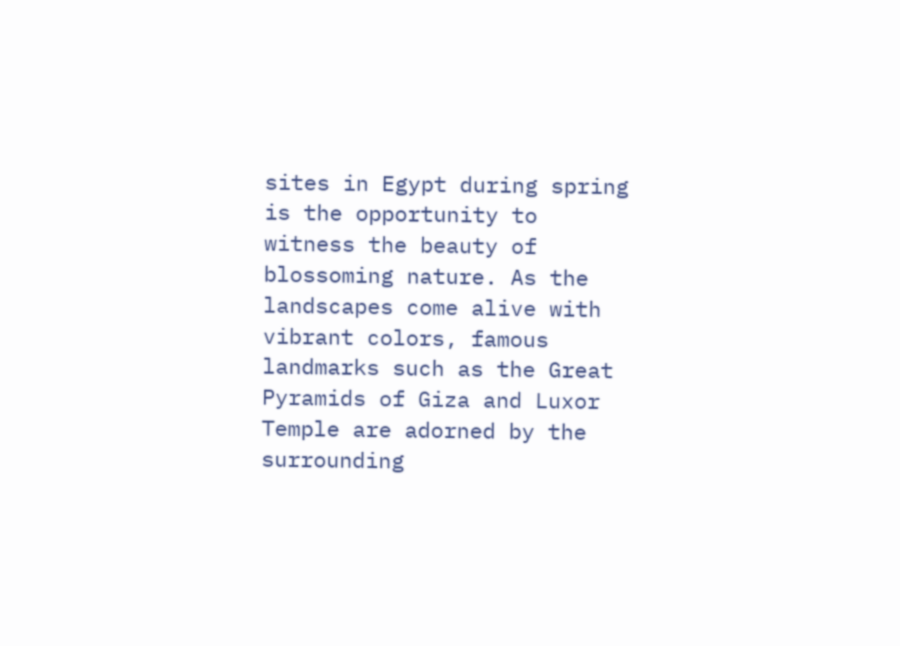sites in Egypt during spring is the opportunity to witness the beauty of blossoming nature. As the landscapes come alive with vibrant colors, famous landmarks such as the Great Pyramids of Giza and Luxor Temple are adorned by the surrounding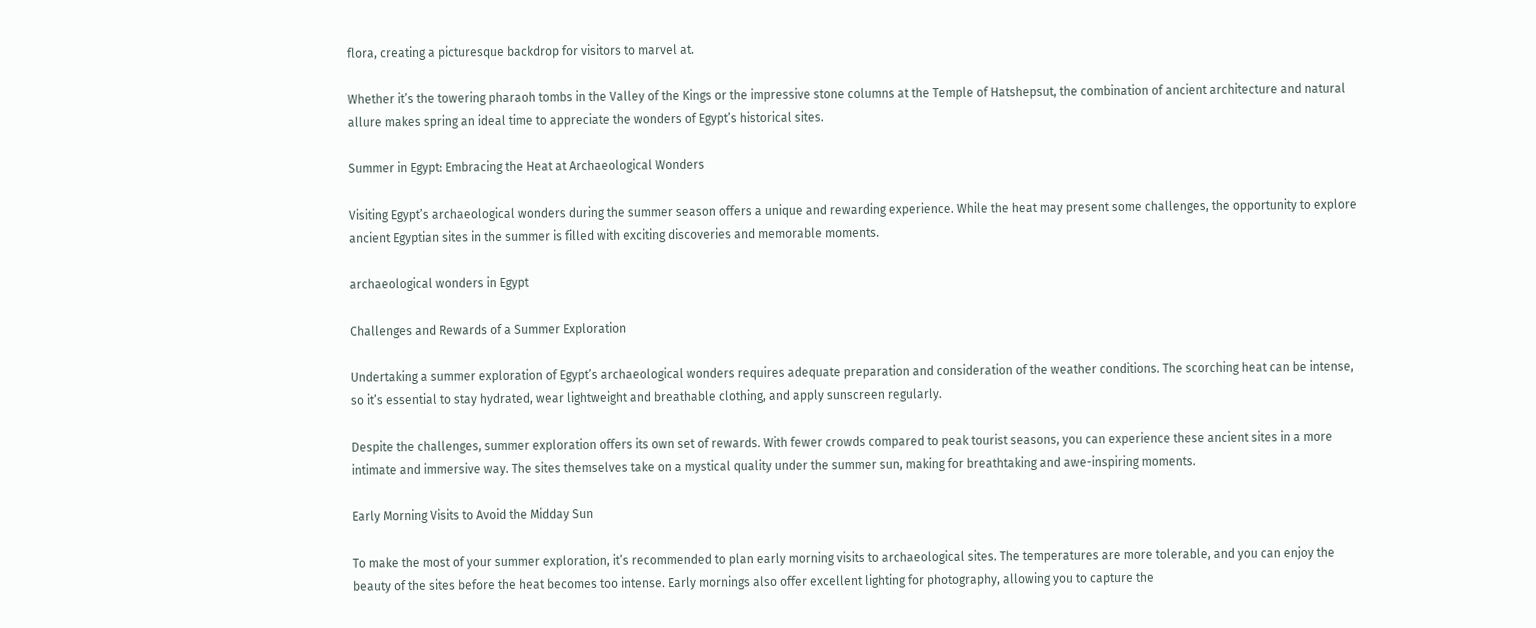flora, creating a picturesque backdrop for visitors to marvel at.

Whether it’s the towering pharaoh tombs in the Valley of the Kings or the impressive stone columns at the Temple of Hatshepsut, the combination of ancient architecture and natural allure makes spring an ideal time to appreciate the wonders of Egypt’s historical sites.

Summer in Egypt: Embracing the Heat at Archaeological Wonders

Visiting Egypt’s archaeological wonders during the summer season offers a unique and rewarding experience. While the heat may present some challenges, the opportunity to explore ancient Egyptian sites in the summer is filled with exciting discoveries and memorable moments.

archaeological wonders in Egypt

Challenges and Rewards of a Summer Exploration

Undertaking a summer exploration of Egypt’s archaeological wonders requires adequate preparation and consideration of the weather conditions. The scorching heat can be intense, so it’s essential to stay hydrated, wear lightweight and breathable clothing, and apply sunscreen regularly.

Despite the challenges, summer exploration offers its own set of rewards. With fewer crowds compared to peak tourist seasons, you can experience these ancient sites in a more intimate and immersive way. The sites themselves take on a mystical quality under the summer sun, making for breathtaking and awe-inspiring moments.

Early Morning Visits to Avoid the Midday Sun

To make the most of your summer exploration, it’s recommended to plan early morning visits to archaeological sites. The temperatures are more tolerable, and you can enjoy the beauty of the sites before the heat becomes too intense. Early mornings also offer excellent lighting for photography, allowing you to capture the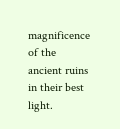magnificence of the ancient ruins in their best light.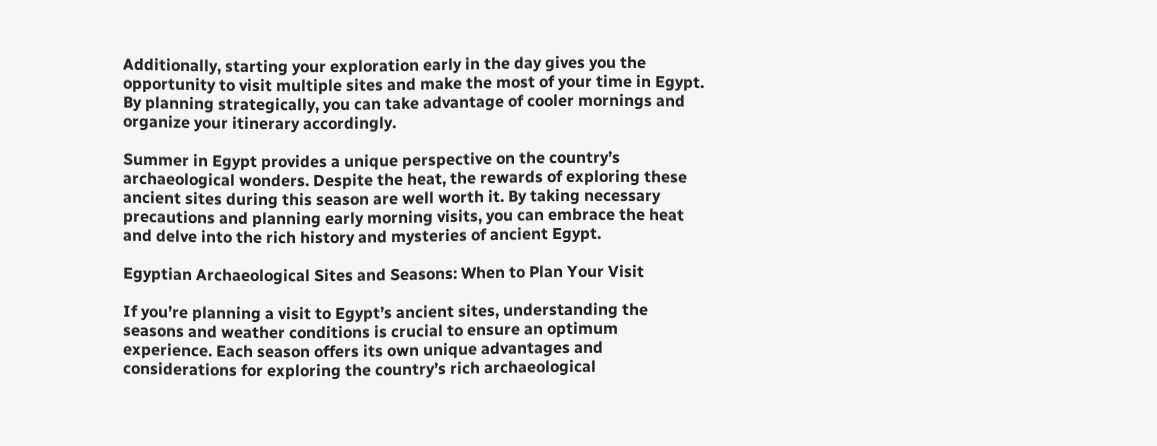Additionally, starting your exploration early in the day gives you the opportunity to visit multiple sites and make the most of your time in Egypt. By planning strategically, you can take advantage of cooler mornings and organize your itinerary accordingly.

Summer in Egypt provides a unique perspective on the country’s archaeological wonders. Despite the heat, the rewards of exploring these ancient sites during this season are well worth it. By taking necessary precautions and planning early morning visits, you can embrace the heat and delve into the rich history and mysteries of ancient Egypt.

Egyptian Archaeological Sites and Seasons: When to Plan Your Visit

If you’re planning a visit to Egypt’s ancient sites, understanding the seasons and weather conditions is crucial to ensure an optimum experience. Each season offers its own unique advantages and considerations for exploring the country’s rich archaeological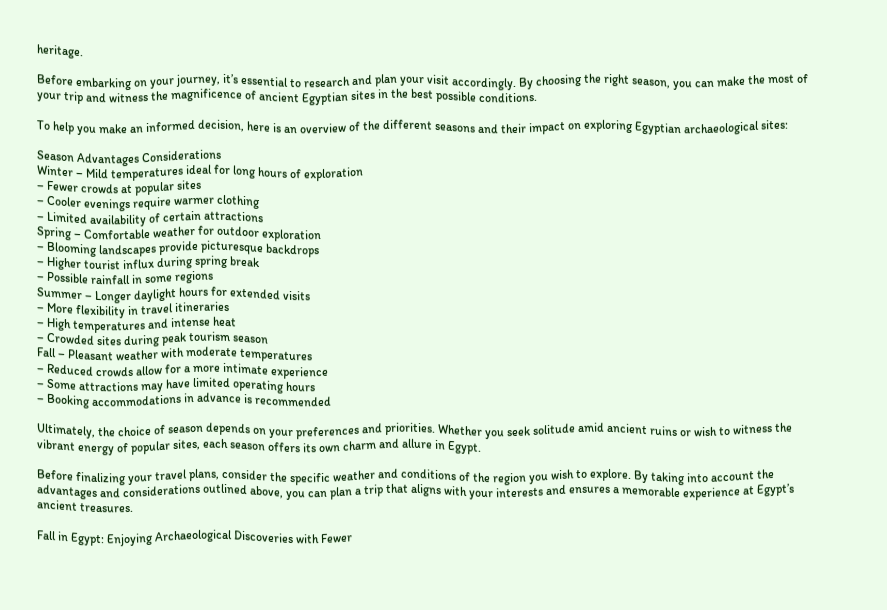heritage.

Before embarking on your journey, it’s essential to research and plan your visit accordingly. By choosing the right season, you can make the most of your trip and witness the magnificence of ancient Egyptian sites in the best possible conditions.

To help you make an informed decision, here is an overview of the different seasons and their impact on exploring Egyptian archaeological sites:

Season Advantages Considerations
Winter – Mild temperatures ideal for long hours of exploration
– Fewer crowds at popular sites
– Cooler evenings require warmer clothing
– Limited availability of certain attractions
Spring – Comfortable weather for outdoor exploration
– Blooming landscapes provide picturesque backdrops
– Higher tourist influx during spring break
– Possible rainfall in some regions
Summer – Longer daylight hours for extended visits
– More flexibility in travel itineraries
– High temperatures and intense heat
– Crowded sites during peak tourism season
Fall – Pleasant weather with moderate temperatures
– Reduced crowds allow for a more intimate experience
– Some attractions may have limited operating hours
– Booking accommodations in advance is recommended

Ultimately, the choice of season depends on your preferences and priorities. Whether you seek solitude amid ancient ruins or wish to witness the vibrant energy of popular sites, each season offers its own charm and allure in Egypt.

Before finalizing your travel plans, consider the specific weather and conditions of the region you wish to explore. By taking into account the advantages and considerations outlined above, you can plan a trip that aligns with your interests and ensures a memorable experience at Egypt’s ancient treasures.

Fall in Egypt: Enjoying Archaeological Discoveries with Fewer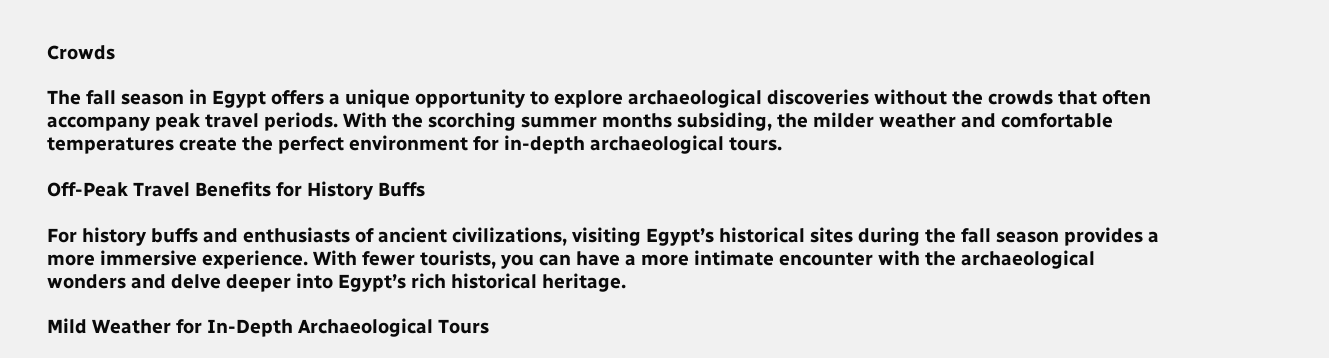Crowds

The fall season in Egypt offers a unique opportunity to explore archaeological discoveries without the crowds that often accompany peak travel periods. With the scorching summer months subsiding, the milder weather and comfortable temperatures create the perfect environment for in-depth archaeological tours.

Off-Peak Travel Benefits for History Buffs

For history buffs and enthusiasts of ancient civilizations, visiting Egypt’s historical sites during the fall season provides a more immersive experience. With fewer tourists, you can have a more intimate encounter with the archaeological wonders and delve deeper into Egypt’s rich historical heritage.

Mild Weather for In-Depth Archaeological Tours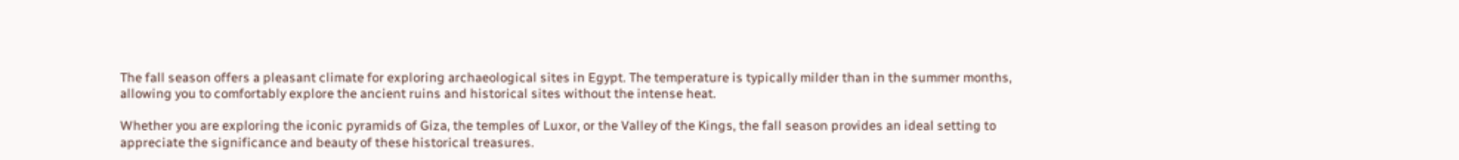The fall season offers a pleasant climate for exploring archaeological sites in Egypt. The temperature is typically milder than in the summer months, allowing you to comfortably explore the ancient ruins and historical sites without the intense heat.

Whether you are exploring the iconic pyramids of Giza, the temples of Luxor, or the Valley of the Kings, the fall season provides an ideal setting to appreciate the significance and beauty of these historical treasures.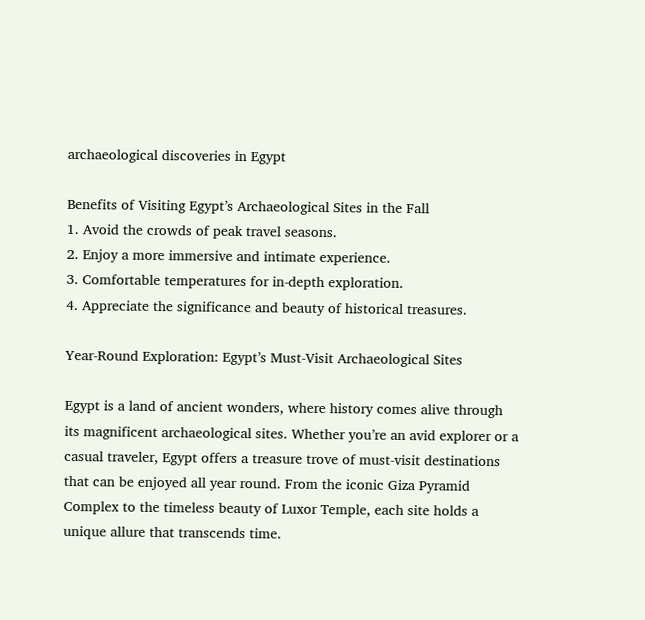archaeological discoveries in Egypt

Benefits of Visiting Egypt’s Archaeological Sites in the Fall
1. Avoid the crowds of peak travel seasons.
2. Enjoy a more immersive and intimate experience.
3. Comfortable temperatures for in-depth exploration.
4. Appreciate the significance and beauty of historical treasures.

Year-Round Exploration: Egypt’s Must-Visit Archaeological Sites

Egypt is a land of ancient wonders, where history comes alive through its magnificent archaeological sites. Whether you’re an avid explorer or a casual traveler, Egypt offers a treasure trove of must-visit destinations that can be enjoyed all year round. From the iconic Giza Pyramid Complex to the timeless beauty of Luxor Temple, each site holds a unique allure that transcends time.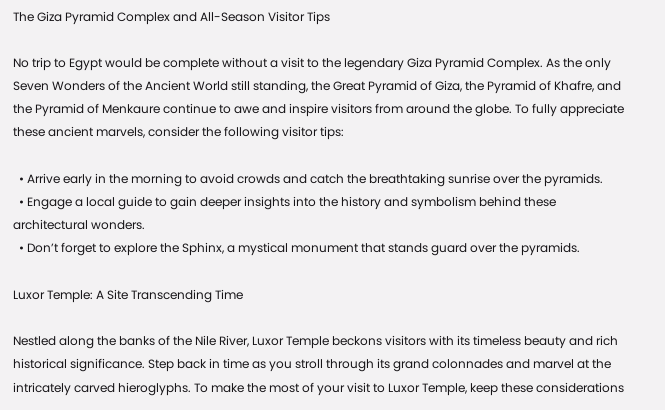The Giza Pyramid Complex and All-Season Visitor Tips

No trip to Egypt would be complete without a visit to the legendary Giza Pyramid Complex. As the only Seven Wonders of the Ancient World still standing, the Great Pyramid of Giza, the Pyramid of Khafre, and the Pyramid of Menkaure continue to awe and inspire visitors from around the globe. To fully appreciate these ancient marvels, consider the following visitor tips:

  • Arrive early in the morning to avoid crowds and catch the breathtaking sunrise over the pyramids.
  • Engage a local guide to gain deeper insights into the history and symbolism behind these architectural wonders.
  • Don’t forget to explore the Sphinx, a mystical monument that stands guard over the pyramids.

Luxor Temple: A Site Transcending Time

Nestled along the banks of the Nile River, Luxor Temple beckons visitors with its timeless beauty and rich historical significance. Step back in time as you stroll through its grand colonnades and marvel at the intricately carved hieroglyphs. To make the most of your visit to Luxor Temple, keep these considerations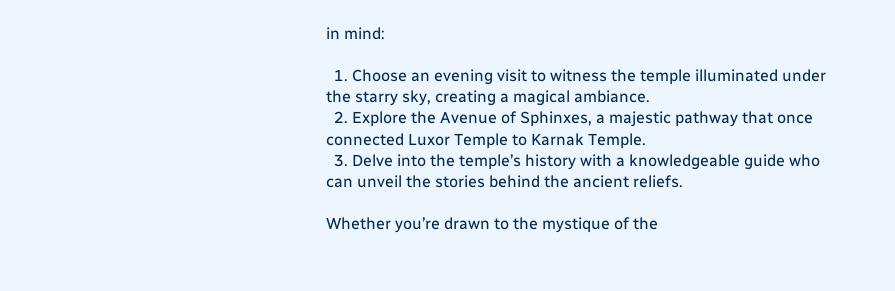in mind:

  1. Choose an evening visit to witness the temple illuminated under the starry sky, creating a magical ambiance.
  2. Explore the Avenue of Sphinxes, a majestic pathway that once connected Luxor Temple to Karnak Temple.
  3. Delve into the temple’s history with a knowledgeable guide who can unveil the stories behind the ancient reliefs.

Whether you’re drawn to the mystique of the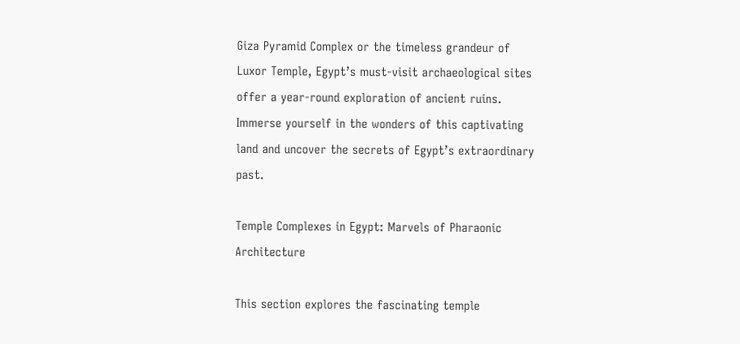Giza Pyramid Complex or the timeless grandeur of Luxor Temple, Egypt’s must-visit archaeological sites offer a year-round exploration of ancient ruins. Immerse yourself in the wonders of this captivating land and uncover the secrets of Egypt’s extraordinary past.

Temple Complexes in Egypt: Marvels of Pharaonic Architecture

This section explores the fascinating temple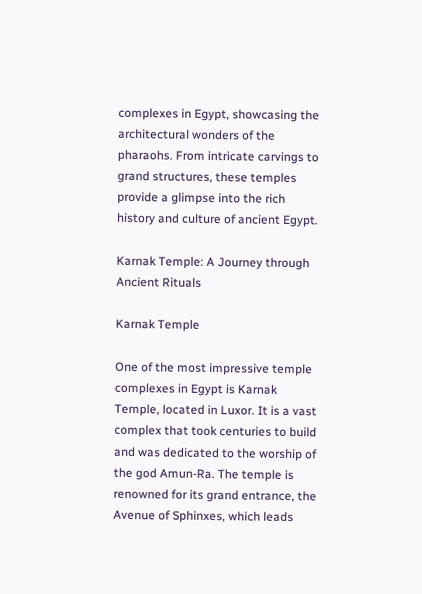complexes in Egypt, showcasing the architectural wonders of the pharaohs. From intricate carvings to grand structures, these temples provide a glimpse into the rich history and culture of ancient Egypt.

Karnak Temple: A Journey through Ancient Rituals

Karnak Temple

One of the most impressive temple complexes in Egypt is Karnak Temple, located in Luxor. It is a vast complex that took centuries to build and was dedicated to the worship of the god Amun-Ra. The temple is renowned for its grand entrance, the Avenue of Sphinxes, which leads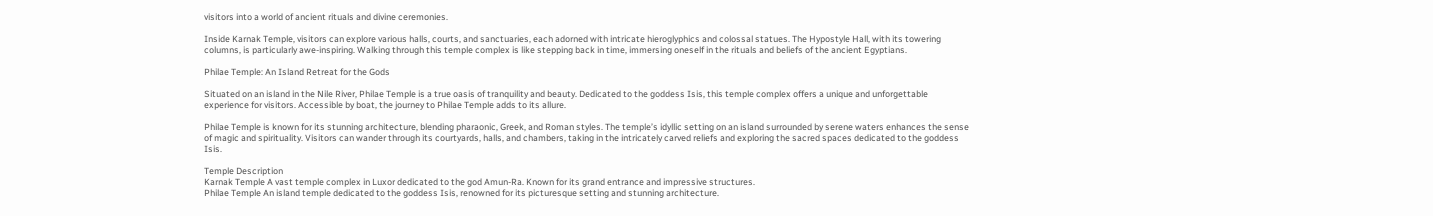visitors into a world of ancient rituals and divine ceremonies.

Inside Karnak Temple, visitors can explore various halls, courts, and sanctuaries, each adorned with intricate hieroglyphics and colossal statues. The Hypostyle Hall, with its towering columns, is particularly awe-inspiring. Walking through this temple complex is like stepping back in time, immersing oneself in the rituals and beliefs of the ancient Egyptians.

Philae Temple: An Island Retreat for the Gods

Situated on an island in the Nile River, Philae Temple is a true oasis of tranquility and beauty. Dedicated to the goddess Isis, this temple complex offers a unique and unforgettable experience for visitors. Accessible by boat, the journey to Philae Temple adds to its allure.

Philae Temple is known for its stunning architecture, blending pharaonic, Greek, and Roman styles. The temple’s idyllic setting on an island surrounded by serene waters enhances the sense of magic and spirituality. Visitors can wander through its courtyards, halls, and chambers, taking in the intricately carved reliefs and exploring the sacred spaces dedicated to the goddess Isis.

Temple Description
Karnak Temple A vast temple complex in Luxor dedicated to the god Amun-Ra. Known for its grand entrance and impressive structures.
Philae Temple An island temple dedicated to the goddess Isis, renowned for its picturesque setting and stunning architecture.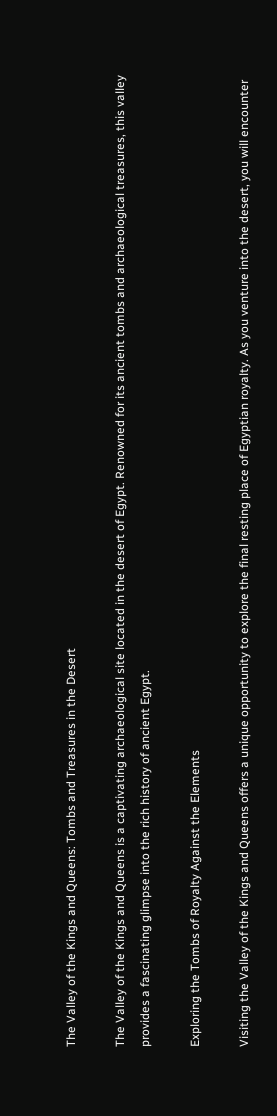The Valley of the Kings and Queens: Tombs and Treasures in the Desert

The Valley of the Kings and Queens is a captivating archaeological site located in the desert of Egypt. Renowned for its ancient tombs and archaeological treasures, this valley provides a fascinating glimpse into the rich history of ancient Egypt.

Exploring the Tombs of Royalty Against the Elements

Visiting the Valley of the Kings and Queens offers a unique opportunity to explore the final resting place of Egyptian royalty. As you venture into the desert, you will encounter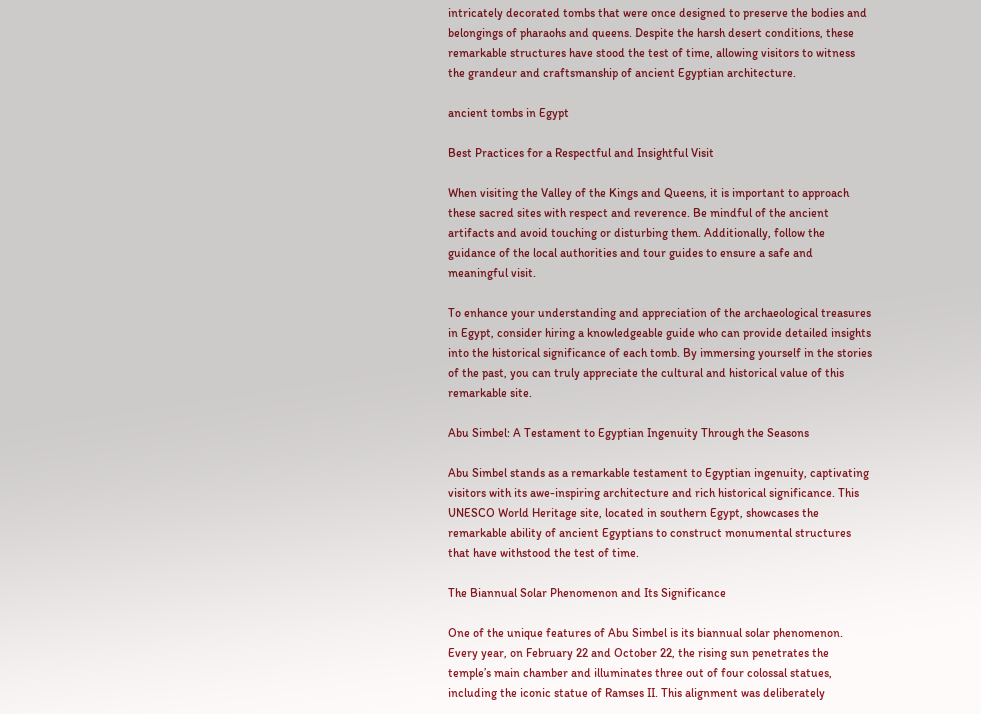intricately decorated tombs that were once designed to preserve the bodies and belongings of pharaohs and queens. Despite the harsh desert conditions, these remarkable structures have stood the test of time, allowing visitors to witness the grandeur and craftsmanship of ancient Egyptian architecture.

ancient tombs in Egypt

Best Practices for a Respectful and Insightful Visit

When visiting the Valley of the Kings and Queens, it is important to approach these sacred sites with respect and reverence. Be mindful of the ancient artifacts and avoid touching or disturbing them. Additionally, follow the guidance of the local authorities and tour guides to ensure a safe and meaningful visit.

To enhance your understanding and appreciation of the archaeological treasures in Egypt, consider hiring a knowledgeable guide who can provide detailed insights into the historical significance of each tomb. By immersing yourself in the stories of the past, you can truly appreciate the cultural and historical value of this remarkable site.

Abu Simbel: A Testament to Egyptian Ingenuity Through the Seasons

Abu Simbel stands as a remarkable testament to Egyptian ingenuity, captivating visitors with its awe-inspiring architecture and rich historical significance. This UNESCO World Heritage site, located in southern Egypt, showcases the remarkable ability of ancient Egyptians to construct monumental structures that have withstood the test of time.

The Biannual Solar Phenomenon and Its Significance

One of the unique features of Abu Simbel is its biannual solar phenomenon. Every year, on February 22 and October 22, the rising sun penetrates the temple’s main chamber and illuminates three out of four colossal statues, including the iconic statue of Ramses II. This alignment was deliberately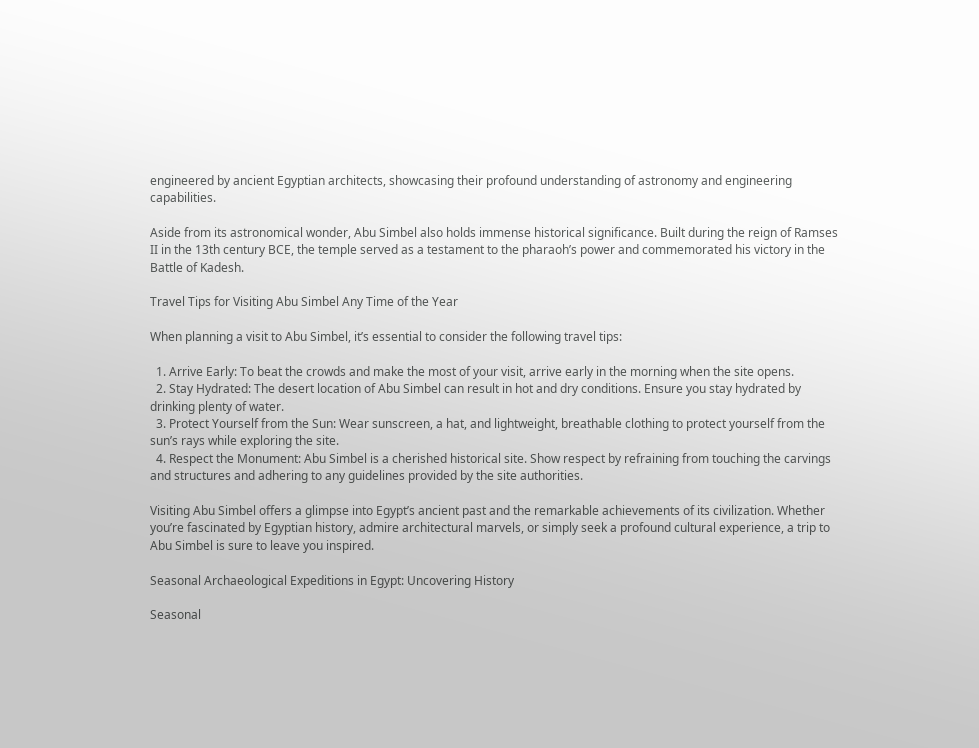engineered by ancient Egyptian architects, showcasing their profound understanding of astronomy and engineering capabilities.

Aside from its astronomical wonder, Abu Simbel also holds immense historical significance. Built during the reign of Ramses II in the 13th century BCE, the temple served as a testament to the pharaoh’s power and commemorated his victory in the Battle of Kadesh.

Travel Tips for Visiting Abu Simbel Any Time of the Year

When planning a visit to Abu Simbel, it’s essential to consider the following travel tips:

  1. Arrive Early: To beat the crowds and make the most of your visit, arrive early in the morning when the site opens.
  2. Stay Hydrated: The desert location of Abu Simbel can result in hot and dry conditions. Ensure you stay hydrated by drinking plenty of water.
  3. Protect Yourself from the Sun: Wear sunscreen, a hat, and lightweight, breathable clothing to protect yourself from the sun’s rays while exploring the site.
  4. Respect the Monument: Abu Simbel is a cherished historical site. Show respect by refraining from touching the carvings and structures and adhering to any guidelines provided by the site authorities.

Visiting Abu Simbel offers a glimpse into Egypt’s ancient past and the remarkable achievements of its civilization. Whether you’re fascinated by Egyptian history, admire architectural marvels, or simply seek a profound cultural experience, a trip to Abu Simbel is sure to leave you inspired.

Seasonal Archaeological Expeditions in Egypt: Uncovering History

Seasonal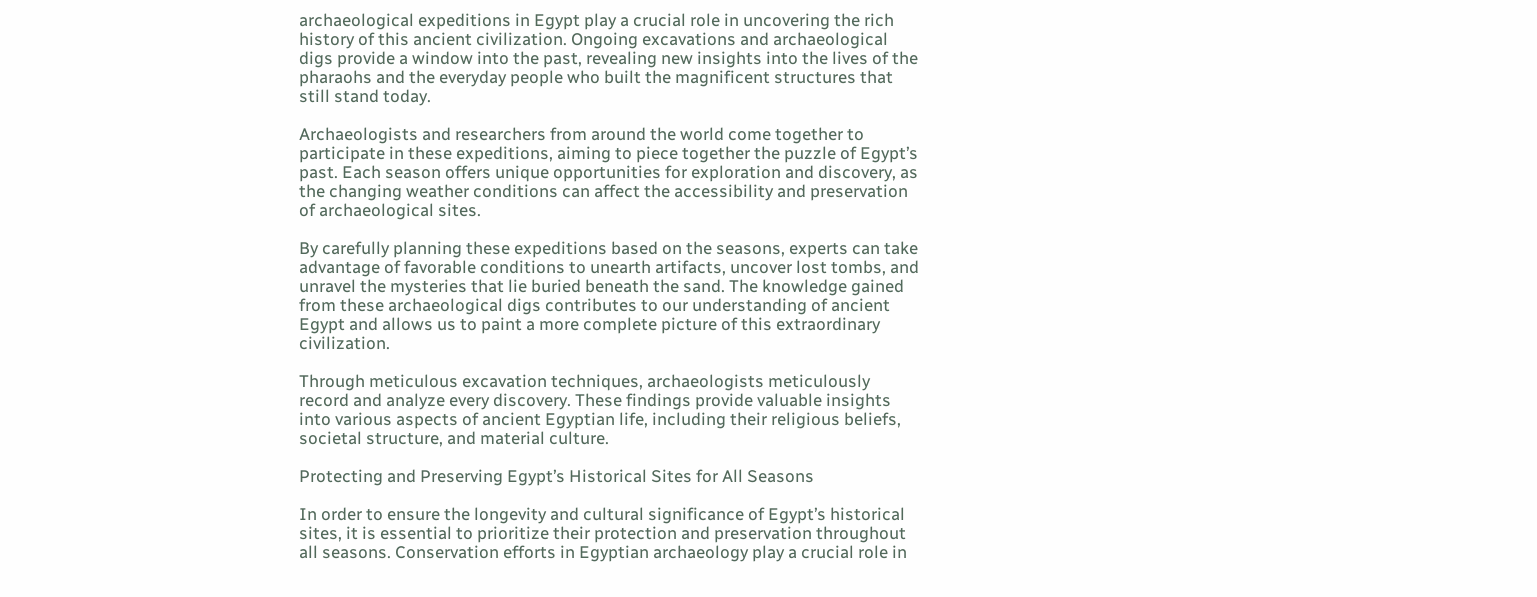archaeological expeditions in Egypt play a crucial role in uncovering the rich history of this ancient civilization. Ongoing excavations and archaeological digs provide a window into the past, revealing new insights into the lives of the pharaohs and the everyday people who built the magnificent structures that still stand today.

Archaeologists and researchers from around the world come together to participate in these expeditions, aiming to piece together the puzzle of Egypt’s past. Each season offers unique opportunities for exploration and discovery, as the changing weather conditions can affect the accessibility and preservation of archaeological sites.

By carefully planning these expeditions based on the seasons, experts can take advantage of favorable conditions to unearth artifacts, uncover lost tombs, and unravel the mysteries that lie buried beneath the sand. The knowledge gained from these archaeological digs contributes to our understanding of ancient Egypt and allows us to paint a more complete picture of this extraordinary civilization.

Through meticulous excavation techniques, archaeologists meticulously record and analyze every discovery. These findings provide valuable insights into various aspects of ancient Egyptian life, including their religious beliefs, societal structure, and material culture.

Protecting and Preserving Egypt’s Historical Sites for All Seasons

In order to ensure the longevity and cultural significance of Egypt’s historical sites, it is essential to prioritize their protection and preservation throughout all seasons. Conservation efforts in Egyptian archaeology play a crucial role in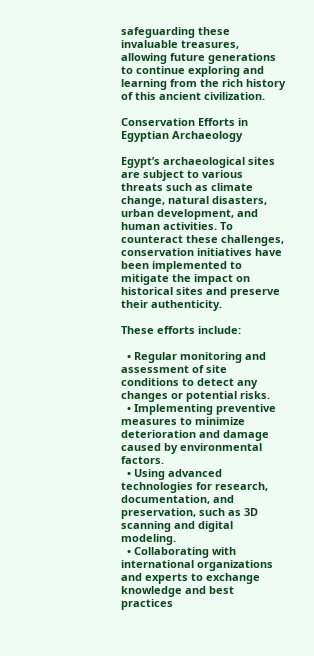safeguarding these invaluable treasures, allowing future generations to continue exploring and learning from the rich history of this ancient civilization.

Conservation Efforts in Egyptian Archaeology

Egypt’s archaeological sites are subject to various threats such as climate change, natural disasters, urban development, and human activities. To counteract these challenges, conservation initiatives have been implemented to mitigate the impact on historical sites and preserve their authenticity.

These efforts include:

  • Regular monitoring and assessment of site conditions to detect any changes or potential risks.
  • Implementing preventive measures to minimize deterioration and damage caused by environmental factors.
  • Using advanced technologies for research, documentation, and preservation, such as 3D scanning and digital modeling.
  • Collaborating with international organizations and experts to exchange knowledge and best practices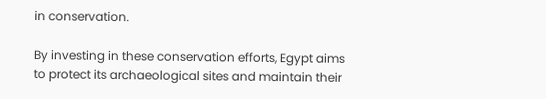in conservation.

By investing in these conservation efforts, Egypt aims to protect its archaeological sites and maintain their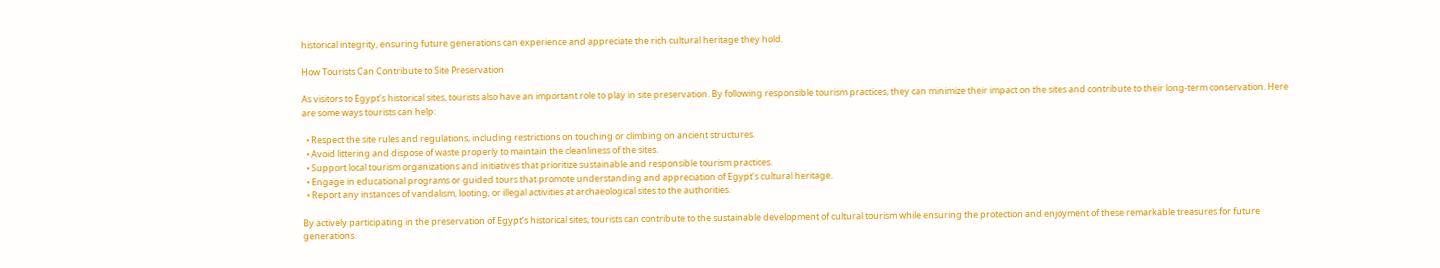historical integrity, ensuring future generations can experience and appreciate the rich cultural heritage they hold.

How Tourists Can Contribute to Site Preservation

As visitors to Egypt’s historical sites, tourists also have an important role to play in site preservation. By following responsible tourism practices, they can minimize their impact on the sites and contribute to their long-term conservation. Here are some ways tourists can help:

  • Respect the site rules and regulations, including restrictions on touching or climbing on ancient structures.
  • Avoid littering and dispose of waste properly to maintain the cleanliness of the sites.
  • Support local tourism organizations and initiatives that prioritize sustainable and responsible tourism practices.
  • Engage in educational programs or guided tours that promote understanding and appreciation of Egypt’s cultural heritage.
  • Report any instances of vandalism, looting, or illegal activities at archaeological sites to the authorities.

By actively participating in the preservation of Egypt’s historical sites, tourists can contribute to the sustainable development of cultural tourism while ensuring the protection and enjoyment of these remarkable treasures for future generations.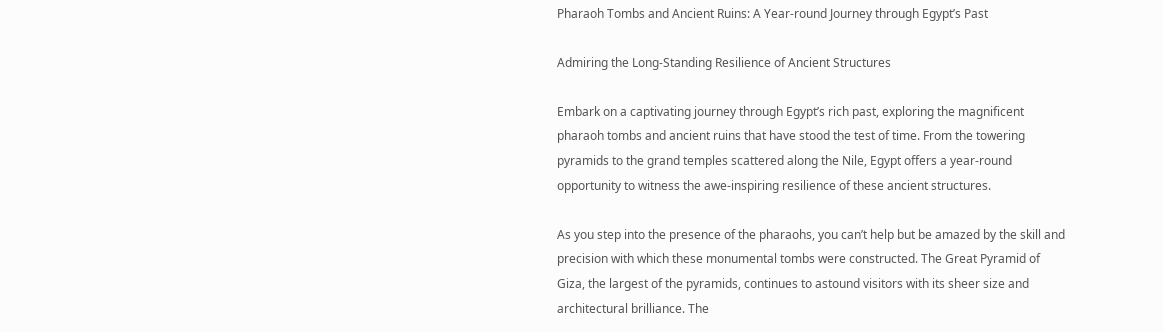Pharaoh Tombs and Ancient Ruins: A Year-round Journey through Egypt’s Past

Admiring the Long-Standing Resilience of Ancient Structures

Embark on a captivating journey through Egypt’s rich past, exploring the magnificent pharaoh tombs and ancient ruins that have stood the test of time. From the towering pyramids to the grand temples scattered along the Nile, Egypt offers a year-round opportunity to witness the awe-inspiring resilience of these ancient structures.

As you step into the presence of the pharaohs, you can’t help but be amazed by the skill and precision with which these monumental tombs were constructed. The Great Pyramid of Giza, the largest of the pyramids, continues to astound visitors with its sheer size and architectural brilliance. The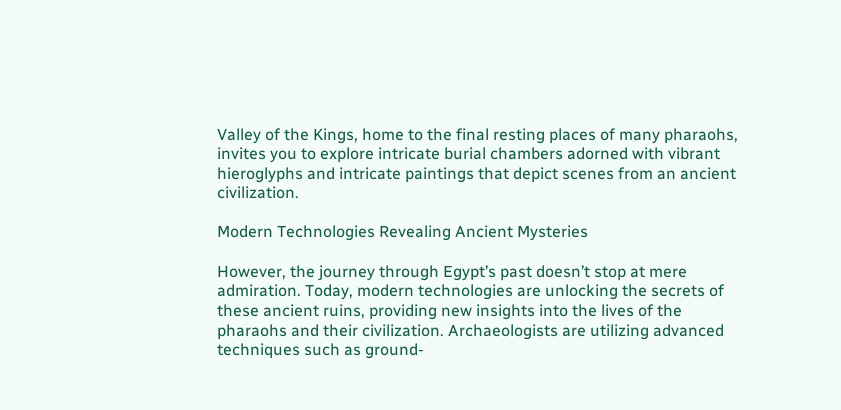Valley of the Kings, home to the final resting places of many pharaohs, invites you to explore intricate burial chambers adorned with vibrant hieroglyphs and intricate paintings that depict scenes from an ancient civilization.

Modern Technologies Revealing Ancient Mysteries

However, the journey through Egypt’s past doesn’t stop at mere admiration. Today, modern technologies are unlocking the secrets of these ancient ruins, providing new insights into the lives of the pharaohs and their civilization. Archaeologists are utilizing advanced techniques such as ground-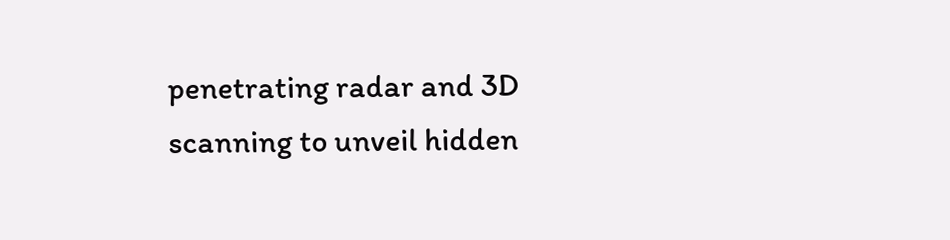penetrating radar and 3D scanning to unveil hidden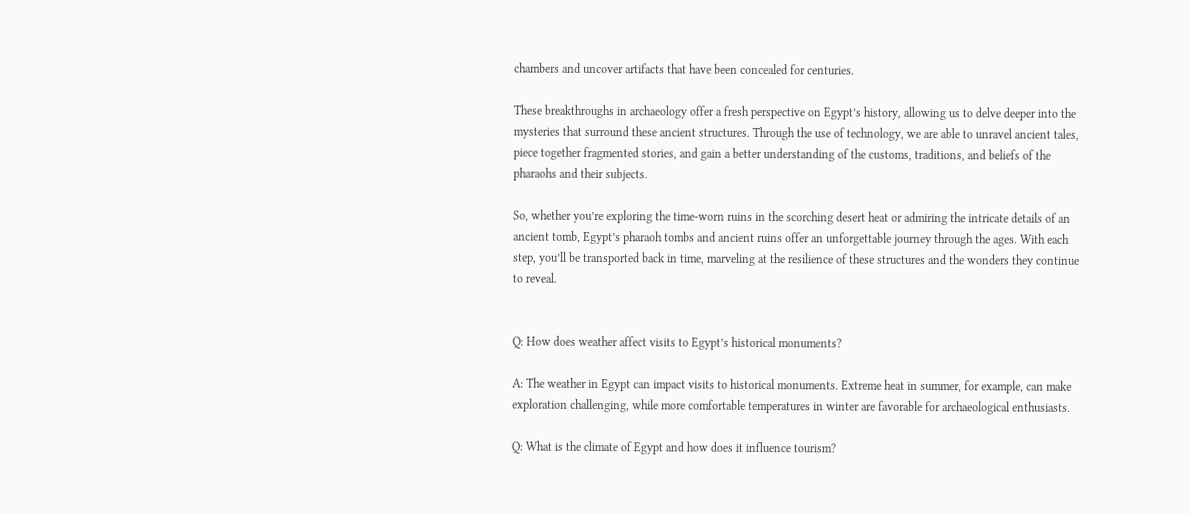chambers and uncover artifacts that have been concealed for centuries.

These breakthroughs in archaeology offer a fresh perspective on Egypt’s history, allowing us to delve deeper into the mysteries that surround these ancient structures. Through the use of technology, we are able to unravel ancient tales, piece together fragmented stories, and gain a better understanding of the customs, traditions, and beliefs of the pharaohs and their subjects.

So, whether you’re exploring the time-worn ruins in the scorching desert heat or admiring the intricate details of an ancient tomb, Egypt’s pharaoh tombs and ancient ruins offer an unforgettable journey through the ages. With each step, you’ll be transported back in time, marveling at the resilience of these structures and the wonders they continue to reveal.


Q: How does weather affect visits to Egypt’s historical monuments?

A: The weather in Egypt can impact visits to historical monuments. Extreme heat in summer, for example, can make exploration challenging, while more comfortable temperatures in winter are favorable for archaeological enthusiasts.

Q: What is the climate of Egypt and how does it influence tourism?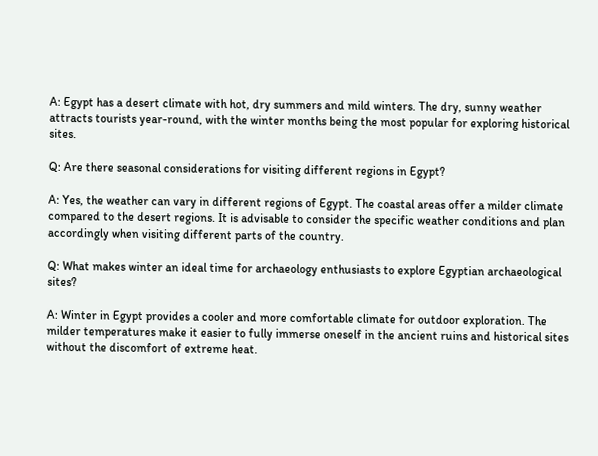A: Egypt has a desert climate with hot, dry summers and mild winters. The dry, sunny weather attracts tourists year-round, with the winter months being the most popular for exploring historical sites.

Q: Are there seasonal considerations for visiting different regions in Egypt?

A: Yes, the weather can vary in different regions of Egypt. The coastal areas offer a milder climate compared to the desert regions. It is advisable to consider the specific weather conditions and plan accordingly when visiting different parts of the country.

Q: What makes winter an ideal time for archaeology enthusiasts to explore Egyptian archaeological sites?

A: Winter in Egypt provides a cooler and more comfortable climate for outdoor exploration. The milder temperatures make it easier to fully immerse oneself in the ancient ruins and historical sites without the discomfort of extreme heat.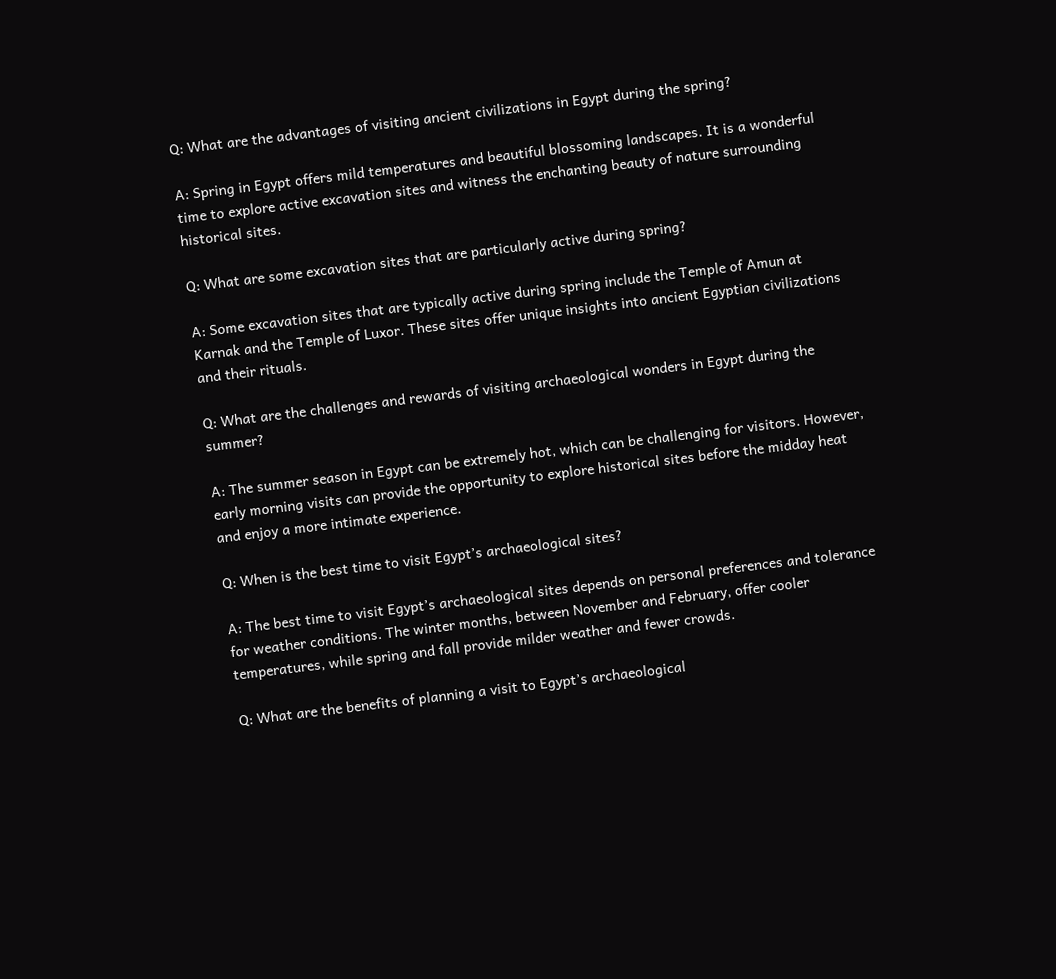Q: What are the advantages of visiting ancient civilizations in Egypt during the spring?

A: Spring in Egypt offers mild temperatures and beautiful blossoming landscapes. It is a wonderful time to explore active excavation sites and witness the enchanting beauty of nature surrounding historical sites.

Q: What are some excavation sites that are particularly active during spring?

A: Some excavation sites that are typically active during spring include the Temple of Amun at Karnak and the Temple of Luxor. These sites offer unique insights into ancient Egyptian civilizations and their rituals.

Q: What are the challenges and rewards of visiting archaeological wonders in Egypt during the summer?

A: The summer season in Egypt can be extremely hot, which can be challenging for visitors. However, early morning visits can provide the opportunity to explore historical sites before the midday heat and enjoy a more intimate experience.

Q: When is the best time to visit Egypt’s archaeological sites?

A: The best time to visit Egypt’s archaeological sites depends on personal preferences and tolerance for weather conditions. The winter months, between November and February, offer cooler temperatures, while spring and fall provide milder weather and fewer crowds.

Q: What are the benefits of planning a visit to Egypt’s archaeological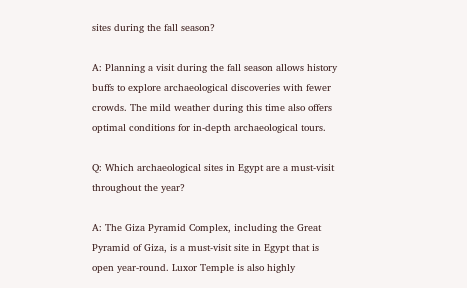sites during the fall season?

A: Planning a visit during the fall season allows history buffs to explore archaeological discoveries with fewer crowds. The mild weather during this time also offers optimal conditions for in-depth archaeological tours.

Q: Which archaeological sites in Egypt are a must-visit throughout the year?

A: The Giza Pyramid Complex, including the Great Pyramid of Giza, is a must-visit site in Egypt that is open year-round. Luxor Temple is also highly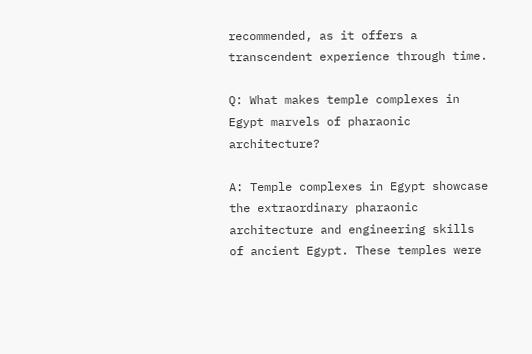recommended, as it offers a transcendent experience through time.

Q: What makes temple complexes in Egypt marvels of pharaonic architecture?

A: Temple complexes in Egypt showcase the extraordinary pharaonic architecture and engineering skills of ancient Egypt. These temples were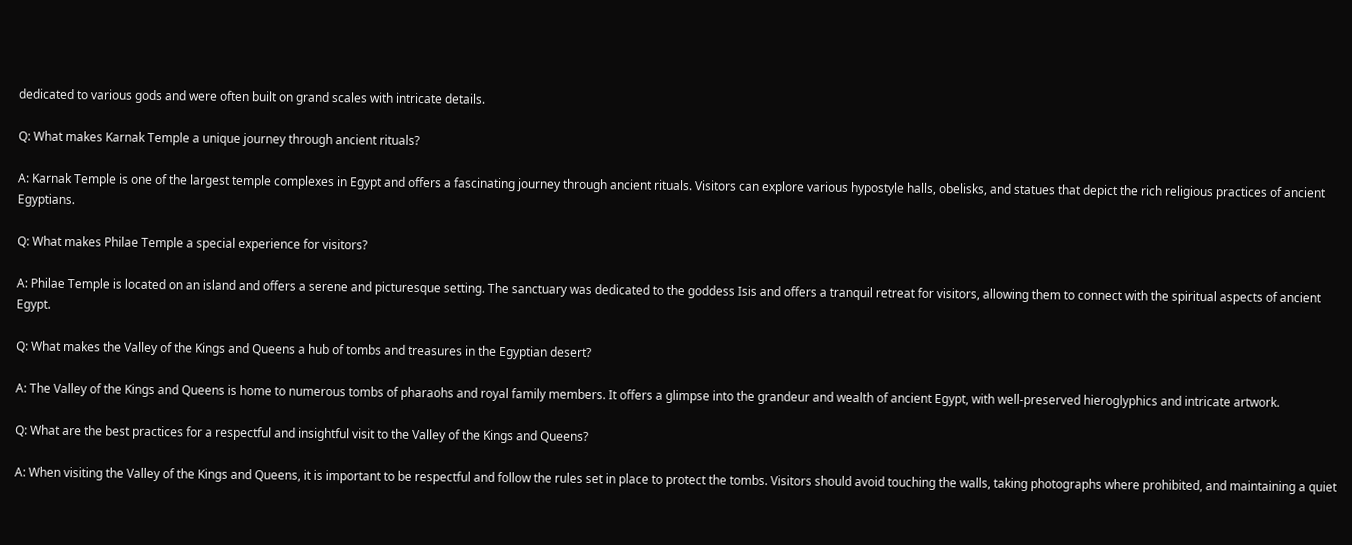dedicated to various gods and were often built on grand scales with intricate details.

Q: What makes Karnak Temple a unique journey through ancient rituals?

A: Karnak Temple is one of the largest temple complexes in Egypt and offers a fascinating journey through ancient rituals. Visitors can explore various hypostyle halls, obelisks, and statues that depict the rich religious practices of ancient Egyptians.

Q: What makes Philae Temple a special experience for visitors?

A: Philae Temple is located on an island and offers a serene and picturesque setting. The sanctuary was dedicated to the goddess Isis and offers a tranquil retreat for visitors, allowing them to connect with the spiritual aspects of ancient Egypt.

Q: What makes the Valley of the Kings and Queens a hub of tombs and treasures in the Egyptian desert?

A: The Valley of the Kings and Queens is home to numerous tombs of pharaohs and royal family members. It offers a glimpse into the grandeur and wealth of ancient Egypt, with well-preserved hieroglyphics and intricate artwork.

Q: What are the best practices for a respectful and insightful visit to the Valley of the Kings and Queens?

A: When visiting the Valley of the Kings and Queens, it is important to be respectful and follow the rules set in place to protect the tombs. Visitors should avoid touching the walls, taking photographs where prohibited, and maintaining a quiet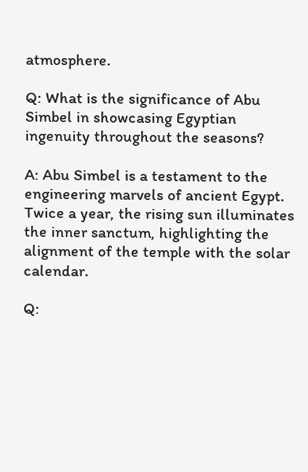atmosphere.

Q: What is the significance of Abu Simbel in showcasing Egyptian ingenuity throughout the seasons?

A: Abu Simbel is a testament to the engineering marvels of ancient Egypt. Twice a year, the rising sun illuminates the inner sanctum, highlighting the alignment of the temple with the solar calendar.

Q: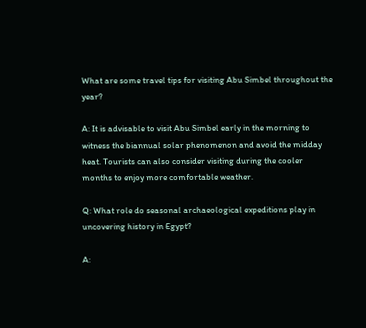What are some travel tips for visiting Abu Simbel throughout the year?

A: It is advisable to visit Abu Simbel early in the morning to witness the biannual solar phenomenon and avoid the midday heat. Tourists can also consider visiting during the cooler months to enjoy more comfortable weather.

Q: What role do seasonal archaeological expeditions play in uncovering history in Egypt?

A: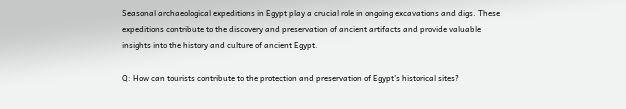Seasonal archaeological expeditions in Egypt play a crucial role in ongoing excavations and digs. These expeditions contribute to the discovery and preservation of ancient artifacts and provide valuable insights into the history and culture of ancient Egypt.

Q: How can tourists contribute to the protection and preservation of Egypt’s historical sites?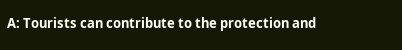A: Tourists can contribute to the protection and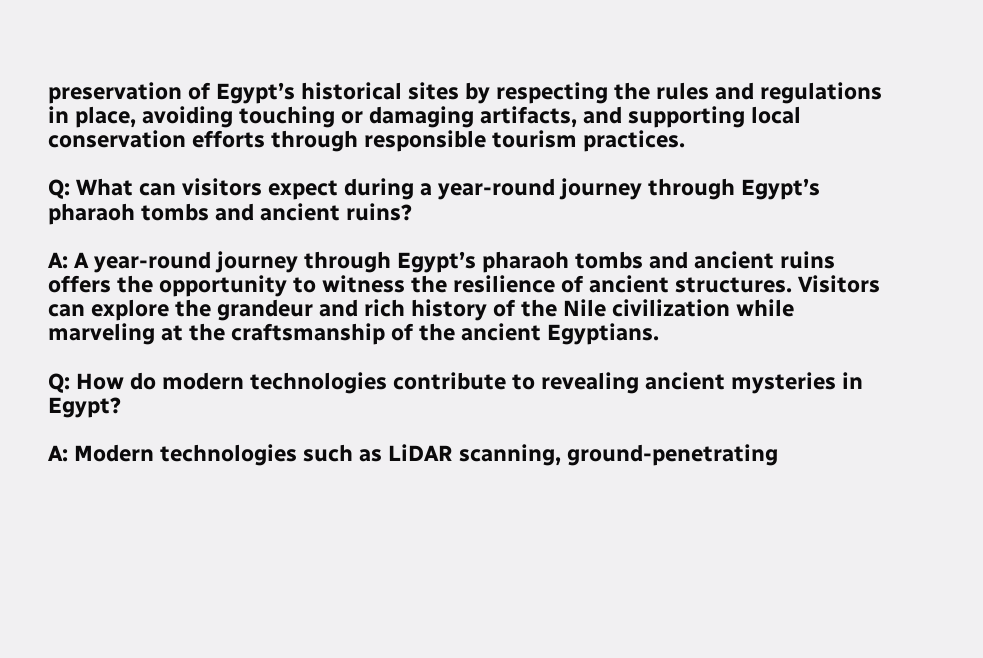preservation of Egypt’s historical sites by respecting the rules and regulations in place, avoiding touching or damaging artifacts, and supporting local conservation efforts through responsible tourism practices.

Q: What can visitors expect during a year-round journey through Egypt’s pharaoh tombs and ancient ruins?

A: A year-round journey through Egypt’s pharaoh tombs and ancient ruins offers the opportunity to witness the resilience of ancient structures. Visitors can explore the grandeur and rich history of the Nile civilization while marveling at the craftsmanship of the ancient Egyptians.

Q: How do modern technologies contribute to revealing ancient mysteries in Egypt?

A: Modern technologies such as LiDAR scanning, ground-penetrating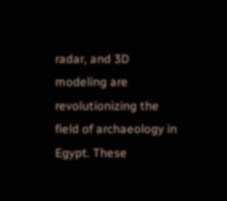radar, and 3D modeling are revolutionizing the field of archaeology in Egypt. These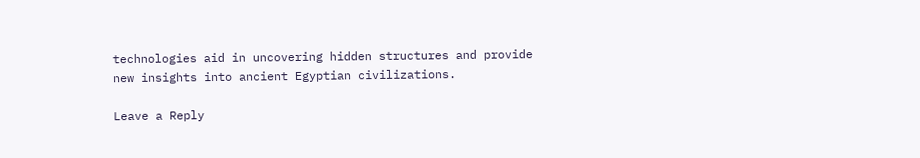technologies aid in uncovering hidden structures and provide new insights into ancient Egyptian civilizations.

Leave a Reply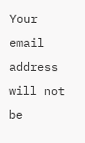Your email address will not be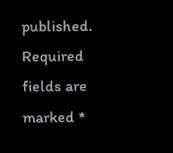published. Required fields are marked *